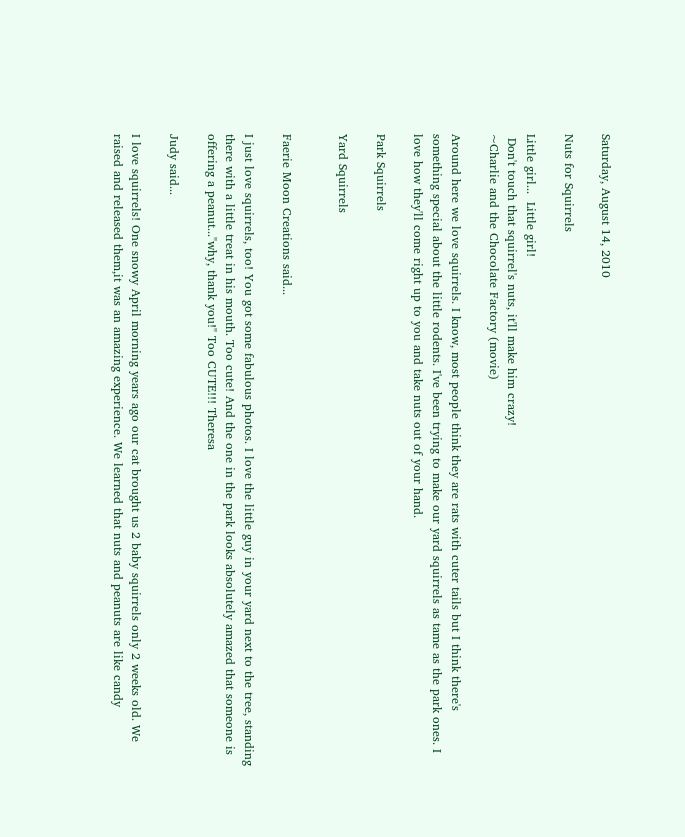Saturday, August 14, 2010

Nuts for Squirrels

Little girl...  Little girl!
 Don't touch that squirrel's nuts, it'll make him crazy!
~Charlie and the Chocolate Factory (movie)

Around here we love squirrels. I know, most people think they are rats with cuter tails but I think there's something special about the little rodents. I've been trying to make our yard squirrels as tame as the park ones. I love how they'll come right up to you and take nuts out of your hand.

Park Squirrels

Yard Squirrels


Faerie Moon Creations said...

I just love squirrels, too! You got some fabulous photos. I love the little guy in your yard next to the tree, standing there with a little treat in his mouth. Too cute! And the one in the park looks absolutely amazed that someone is offering a peanut..."why, thank you!" Too CUTE!!! Theresa

Judy said...

I love squirrels! One snowy April morning years ago our cat brought us 2 baby squirrels only 2 weeks old. We raised and released them,it was an amazing experience. We learned that nuts and peanuts are like candy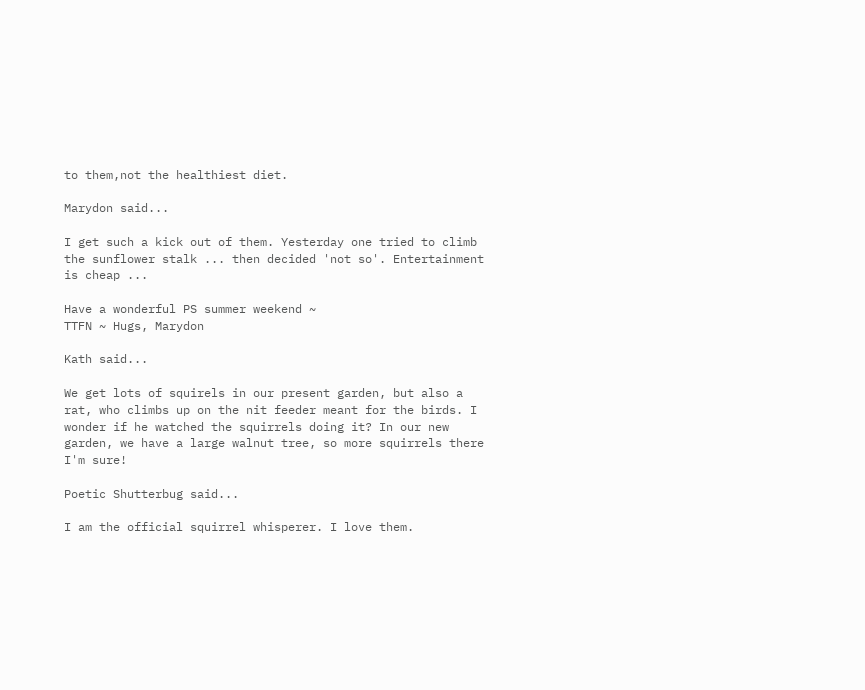to them,not the healthiest diet.

Marydon said...

I get such a kick out of them. Yesterday one tried to climb the sunflower stalk ... then decided 'not so'. Entertainment is cheap ...

Have a wonderful PS summer weekend ~
TTFN ~ Hugs, Marydon

Kath said...

We get lots of squirels in our present garden, but also a rat, who climbs up on the nit feeder meant for the birds. I wonder if he watched the squirrels doing it? In our new garden, we have a large walnut tree, so more squirrels there I'm sure!

Poetic Shutterbug said...

I am the official squirrel whisperer. I love them.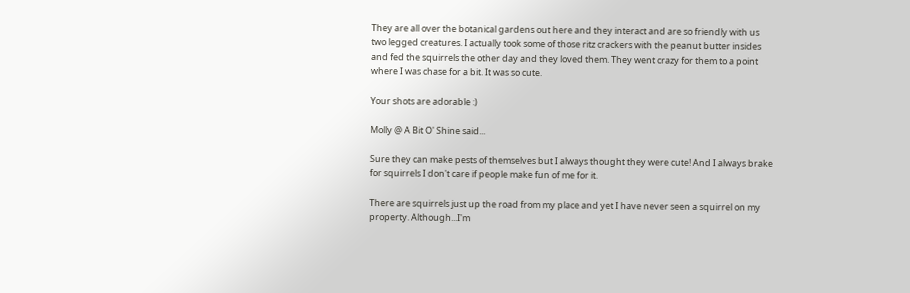They are all over the botanical gardens out here and they interact and are so friendly with us two legged creatures. I actually took some of those ritz crackers with the peanut butter insides and fed the squirrels the other day and they loved them. They went crazy for them to a point where I was chase for a bit. It was so cute.

Your shots are adorable :)

Molly @ A Bit O' Shine said...

Sure they can make pests of themselves but I always thought they were cute! And I always brake for squirrels I don't care if people make fun of me for it.

There are squirrels just up the road from my place and yet I have never seen a squirrel on my property. Although...I'm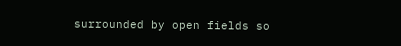surrounded by open fields so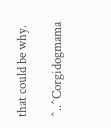that could be why.

^..^Corgidogmama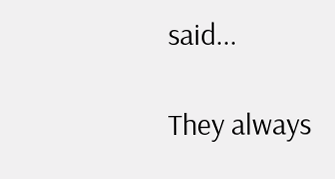said...

They always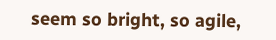seem so bright, so agile,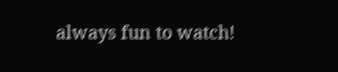always fun to watch!